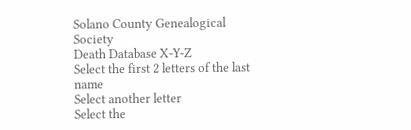Solano County Genealogical Society
Death Database X-Y-Z
Select the first 2 letters of the last name
Select another letter
Select the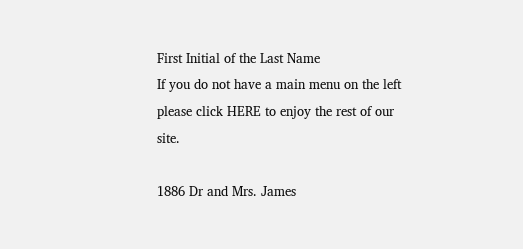First Initial of the Last Name
If you do not have a main menu on the left please click HERE to enjoy the rest of our site.

1886 Dr and Mrs. James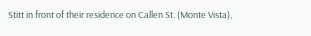Stitt in front of their residence on Callen St. (Monte Vista),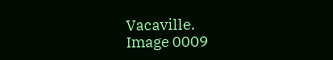Vacaville.
Image 0009